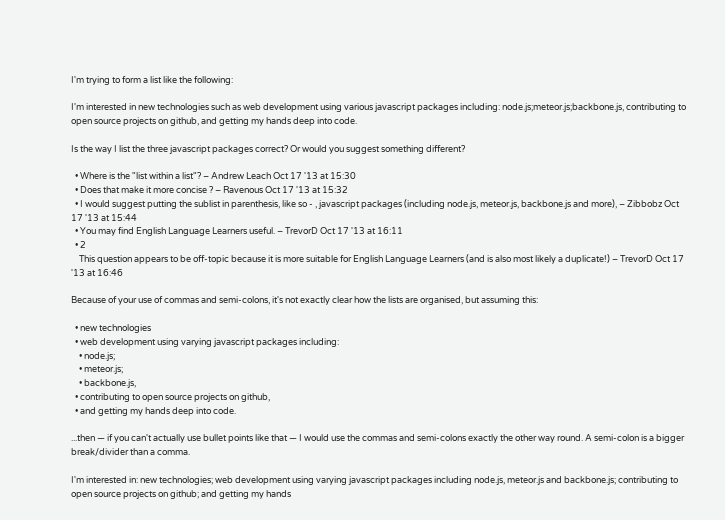I'm trying to form a list like the following:

I'm interested in new technologies such as web development using various javascript packages including: node.js;meteor.js;backbone.js, contributing to open source projects on github, and getting my hands deep into code.

Is the way I list the three javascript packages correct? Or would you suggest something different?

  • Where is the "list within a list"? – Andrew Leach Oct 17 '13 at 15:30
  • Does that make it more concise ? – Ravenous Oct 17 '13 at 15:32
  • I would suggest putting the sublist in parenthesis, like so - , javascript packages (including node.js, meteor.js, backbone.js and more), – Zibbobz Oct 17 '13 at 15:44
  • You may find English Language Learners useful. – TrevorD Oct 17 '13 at 16:11
  • 2
    This question appears to be off-topic because it is more suitable for English Language Learners (and is also most likely a duplicate!) – TrevorD Oct 17 '13 at 16:46

Because of your use of commas and semi-colons, it's not exactly clear how the lists are organised, but assuming this:

  • new technologies
  • web development using varying javascript packages including:
    • node.js;
    • meteor.js;
    • backbone.js,
  • contributing to open source projects on github,
  • and getting my hands deep into code.

...then — if you can't actually use bullet points like that — I would use the commas and semi-colons exactly the other way round. A semi-colon is a bigger break/divider than a comma.

I'm interested in: new technologies; web development using varying javascript packages including node.js, meteor.js and backbone.js; contributing to open source projects on github; and getting my hands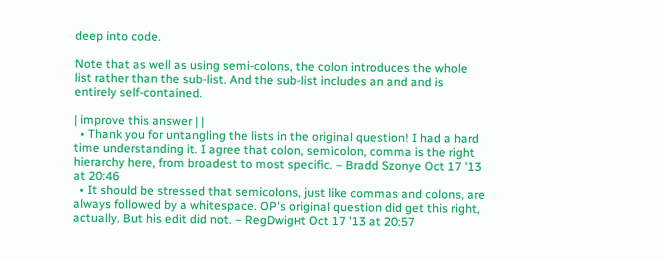deep into code.

Note that as well as using semi-colons, the colon introduces the whole list rather than the sub-list. And the sub-list includes an and and is entirely self-contained.

| improve this answer | |
  • Thank you for untangling the lists in the original question! I had a hard time understanding it. I agree that colon, semicolon, comma is the right hierarchy here, from broadest to most specific. – Bradd Szonye Oct 17 '13 at 20:46
  • It should be stressed that semicolons, just like commas and colons, are always followed by a whitespace. OP's original question did get this right, actually. But his edit did not. – RegDwigнt Oct 17 '13 at 20:57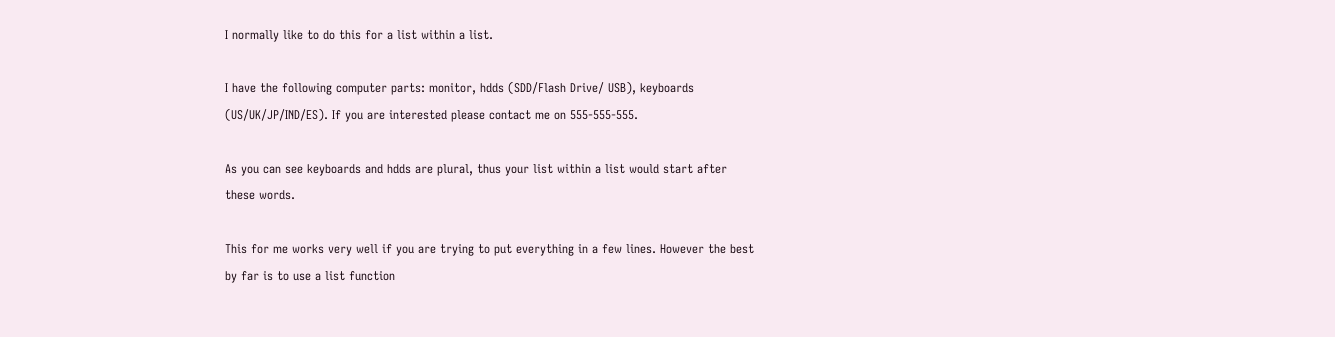I normally like to do this for a list within a list.

I have the following computer parts: monitor, hdds (SDD/Flash Drive/ USB), keyboards (US/UK/JP/IND/ES). If you are interested please contact me on 555-555-555.

As you can see keyboards and hdds are plural, thus your list within a list would start after these words.

This for me works very well if you are trying to put everything in a few lines. However the best by far is to use a list function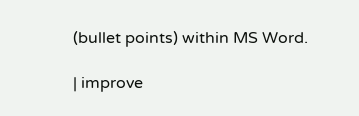(bullet points) within MS Word.

| improve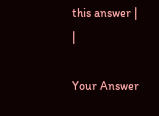this answer | |

Your Answer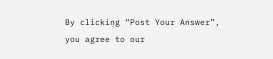By clicking “Post Your Answer”, you agree to our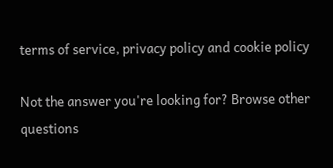terms of service, privacy policy and cookie policy

Not the answer you're looking for? Browse other questions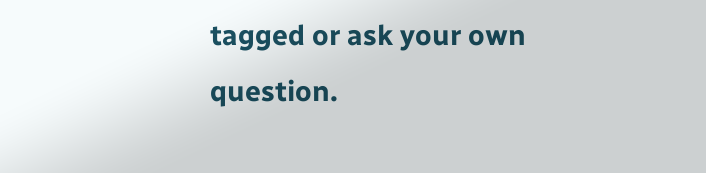tagged or ask your own question.